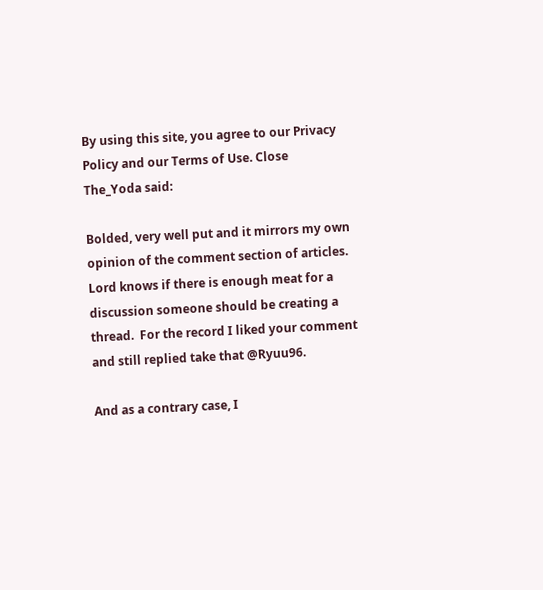By using this site, you agree to our Privacy Policy and our Terms of Use. Close
The_Yoda said:

Bolded, very well put and it mirrors my own opinion of the comment section of articles.  Lord knows if there is enough meat for a discussion someone should be creating a thread.  For the record I liked your comment and still replied take that @Ryuu96.

And as a contrary case, I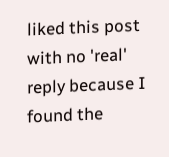liked this post with no 'real' reply because I found the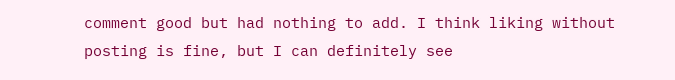comment good but had nothing to add. I think liking without posting is fine, but I can definitely see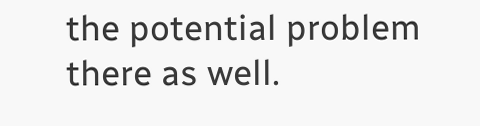the potential problem there as well.